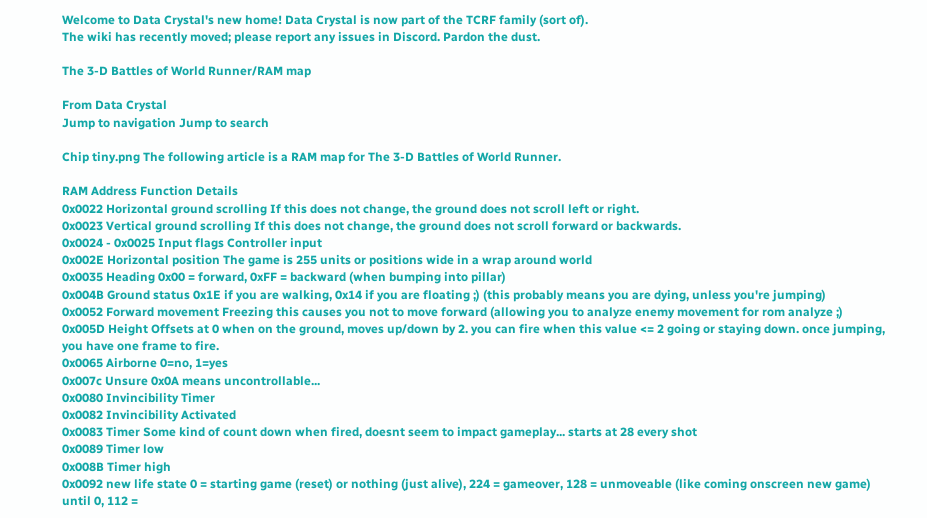Welcome to Data Crystal's new home! Data Crystal is now part of the TCRF family (sort of).
The wiki has recently moved; please report any issues in Discord. Pardon the dust.

The 3-D Battles of World Runner/RAM map

From Data Crystal
Jump to navigation Jump to search

Chip tiny.png The following article is a RAM map for The 3-D Battles of World Runner.

RAM Address Function Details
0x0022 Horizontal ground scrolling If this does not change, the ground does not scroll left or right.
0x0023 Vertical ground scrolling If this does not change, the ground does not scroll forward or backwards.
0x0024 - 0x0025 Input flags Controller input
0x002E Horizontal position The game is 255 units or positions wide in a wrap around world
0x0035 Heading 0x00 = forward, 0xFF = backward (when bumping into pillar)
0x004B Ground status 0x1E if you are walking, 0x14 if you are floating ;) (this probably means you are dying, unless you're jumping)
0x0052 Forward movement Freezing this causes you not to move forward (allowing you to analyze enemy movement for rom analyze ;)
0x005D Height Offsets at 0 when on the ground, moves up/down by 2. you can fire when this value <= 2 going or staying down. once jumping, you have one frame to fire.
0x0065 Airborne 0=no, 1=yes
0x007c Unsure 0x0A means uncontrollable...
0x0080 Invincibility Timer
0x0082 Invincibility Activated
0x0083 Timer Some kind of count down when fired, doesnt seem to impact gameplay... starts at 28 every shot
0x0089 Timer low
0x008B Timer high
0x0092 new life state 0 = starting game (reset) or nothing (just alive), 224 = gameover, 128 = unmoveable (like coming onscreen new game) until 0, 112 =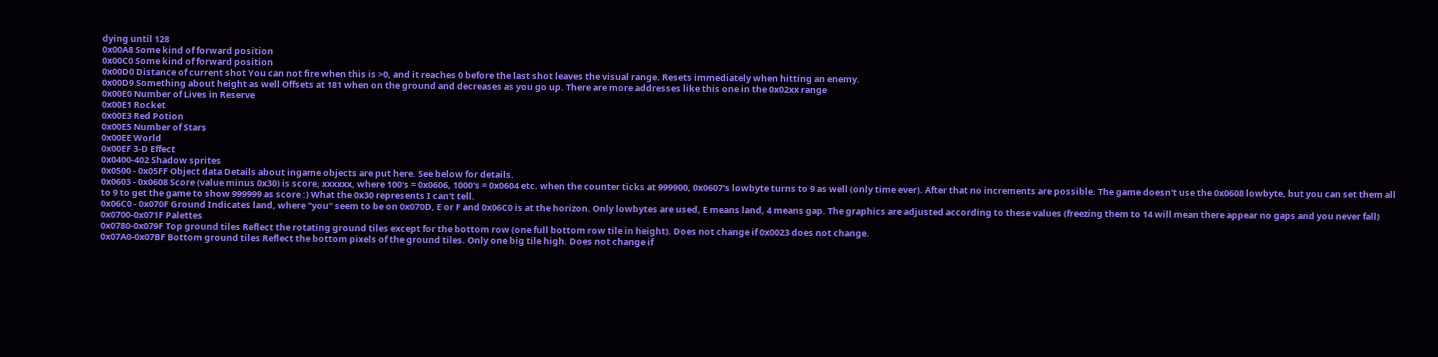dying until 128
0x00A8 Some kind of forward position
0x00C0 Some kind of forward position
0x00D0 Distance of current shot You can not fire when this is >0, and it reaches 0 before the last shot leaves the visual range. Resets immediately when hitting an enemy.
0x00D9 Something about height as well Offsets at 181 when on the ground and decreases as you go up. There are more addresses like this one in the 0x02xx range
0x00E0 Number of Lives in Reserve
0x00E1 Rocket
0x00E3 Red Potion
0x00E5 Number of Stars
0x00EE World
0x00EF 3-D Effect
0x0400-402 Shadow sprites
0x0500 - 0x05FF Object data Details about ingame objects are put here. See below for details.
0x0603 - 0x0608 Score (value minus 0x30) is score, xxxxxx, where 100's = 0x0606, 1000's = 0x0604 etc. when the counter ticks at 999900, 0x0607's lowbyte turns to 9 as well (only time ever). After that no increments are possible. The game doesn't use the 0x0608 lowbyte, but you can set them all to 9 to get the game to show 999999 as score :) What the 0x30 represents I can't tell.
0x06C0 - 0x070F Ground Indicates land, where "you" seem to be on 0x070D, E or F and 0x06C0 is at the horizon. Only lowbytes are used, E means land, 4 means gap. The graphics are adjusted according to these values (freezing them to 14 will mean there appear no gaps and you never fall)
0x0700-0x071F Palettes
0x0780-0x079F Top ground tiles Reflect the rotating ground tiles except for the bottom row (one full bottom row tile in height). Does not change if 0x0023 does not change.
0x07A0-0x07BF Bottom ground tiles Reflect the bottom pixels of the ground tiles. Only one big tile high. Does not change if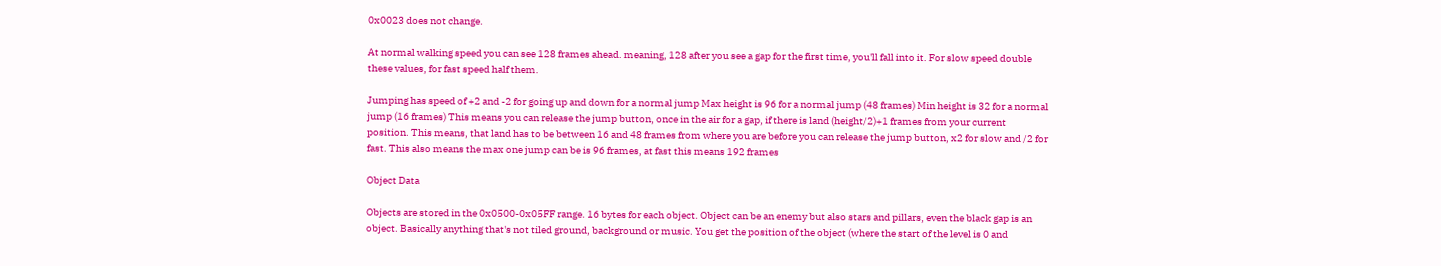0x0023 does not change.

At normal walking speed you can see 128 frames ahead. meaning, 128 after you see a gap for the first time, you'll fall into it. For slow speed double these values, for fast speed half them.

Jumping has speed of +2 and -2 for going up and down for a normal jump Max height is 96 for a normal jump (48 frames) Min height is 32 for a normal jump (16 frames) This means you can release the jump button, once in the air for a gap, if there is land (height/2)+1 frames from your current position. This means, that land has to be between 16 and 48 frames from where you are before you can release the jump button, x2 for slow and /2 for fast. This also means the max one jump can be is 96 frames, at fast this means 192 frames

Object Data

Objects are stored in the 0x0500-0x05FF range. 16 bytes for each object. Object can be an enemy but also stars and pillars, even the black gap is an object. Basically anything that's not tiled ground, background or music. You get the position of the object (where the start of the level is 0 and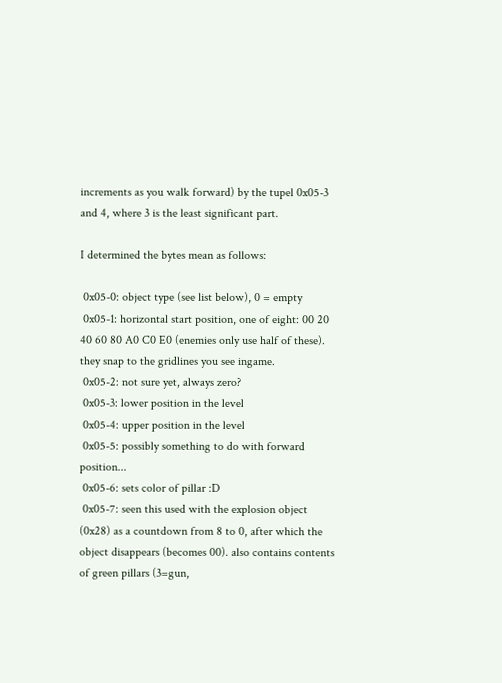increments as you walk forward) by the tupel 0x05-3 and 4, where 3 is the least significant part.

I determined the bytes mean as follows:

 0x05-0: object type (see list below), 0 = empty
 0x05-1: horizontal start position, one of eight: 00 20 40 60 80 A0 C0 E0 (enemies only use half of these). they snap to the gridlines you see ingame.
 0x05-2: not sure yet, always zero?
 0x05-3: lower position in the level
 0x05-4: upper position in the level
 0x05-5: possibly something to do with forward position...
 0x05-6: sets color of pillar :D
 0x05-7: seen this used with the explosion object (0x28) as a countdown from 8 to 0, after which the object disappears (becomes 00). also contains contents of green pillars (3=gun,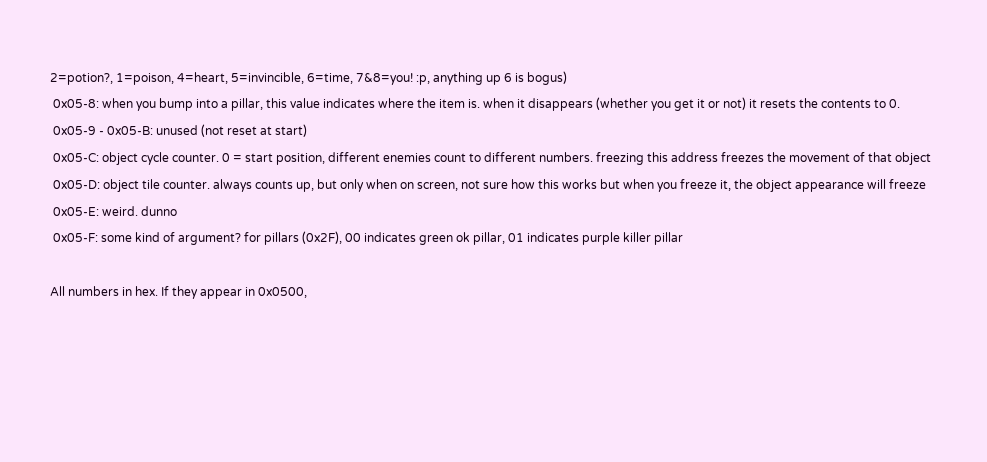2=potion?, 1=poison, 4=heart, 5=invincible, 6=time, 7&8=you! :p, anything up 6 is bogus)
 0x05-8: when you bump into a pillar, this value indicates where the item is. when it disappears (whether you get it or not) it resets the contents to 0.
 0x05-9 - 0x05-B: unused (not reset at start)
 0x05-C: object cycle counter. 0 = start position, different enemies count to different numbers. freezing this address freezes the movement of that object
 0x05-D: object tile counter. always counts up, but only when on screen, not sure how this works but when you freeze it, the object appearance will freeze
 0x05-E: weird. dunno
 0x05-F: some kind of argument? for pillars (0x2F), 00 indicates green ok pillar, 01 indicates purple killer pillar

All numbers in hex. If they appear in 0x0500,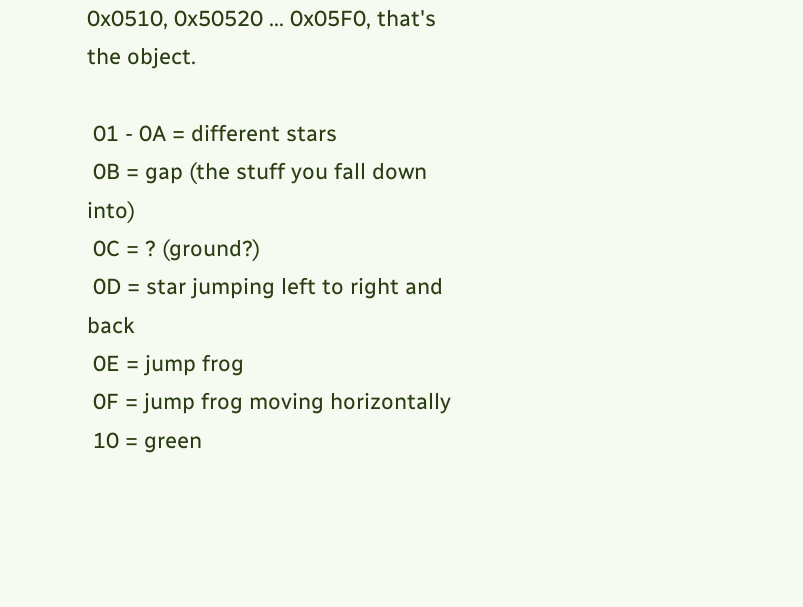0x0510, 0x50520 ... 0x05F0, that's the object.

 01 - 0A = different stars
 0B = gap (the stuff you fall down into)
 0C = ? (ground?)
 0D = star jumping left to right and back
 0E = jump frog
 0F = jump frog moving horizontally
 10 = green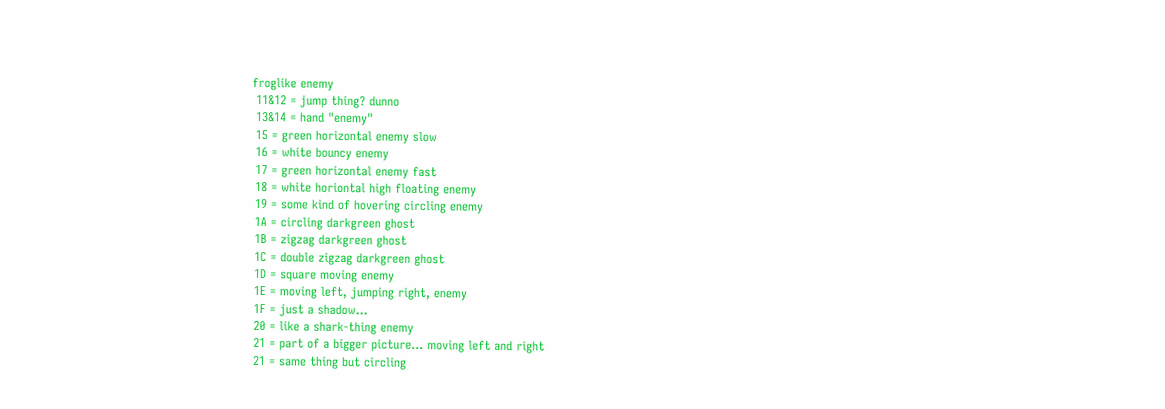froglike enemy
 11&12 = jump thing? dunno
 13&14 = hand "enemy"
 15 = green horizontal enemy slow
 16 = white bouncy enemy
 17 = green horizontal enemy fast
 18 = white horiontal high floating enemy
 19 = some kind of hovering circling enemy
 1A = circling darkgreen ghost
 1B = zigzag darkgreen ghost
 1C = double zigzag darkgreen ghost
 1D = square moving enemy
 1E = moving left, jumping right, enemy
 1F = just a shadow...
 20 = like a shark-thing enemy
 21 = part of a bigger picture... moving left and right
 21 = same thing but circling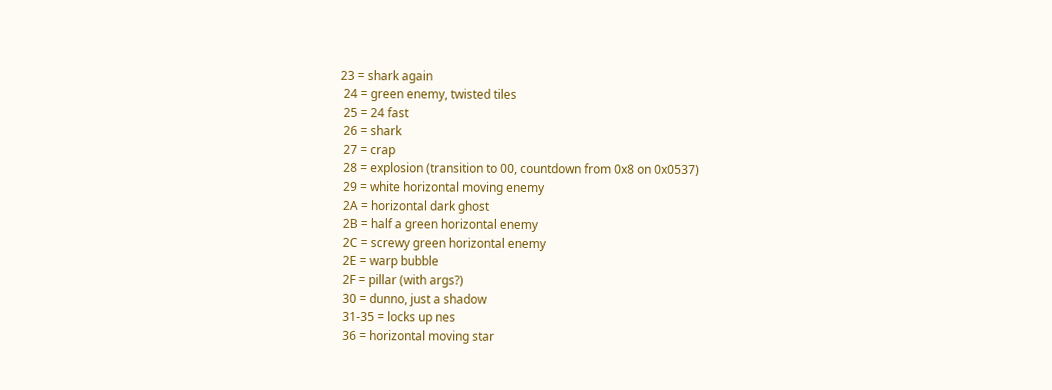23 = shark again
 24 = green enemy, twisted tiles
 25 = 24 fast
 26 = shark
 27 = crap
 28 = explosion (transition to 00, countdown from 0x8 on 0x0537)
 29 = white horizontal moving enemy
 2A = horizontal dark ghost
 2B = half a green horizontal enemy
 2C = screwy green horizontal enemy
 2E = warp bubble
 2F = pillar (with args?)
 30 = dunno, just a shadow
 31-35 = locks up nes
 36 = horizontal moving star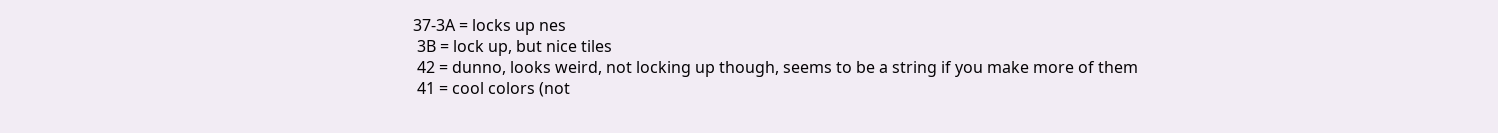37-3A = locks up nes
 3B = lock up, but nice tiles
 42 = dunno, looks weird, not locking up though, seems to be a string if you make more of them
 41 = cool colors (not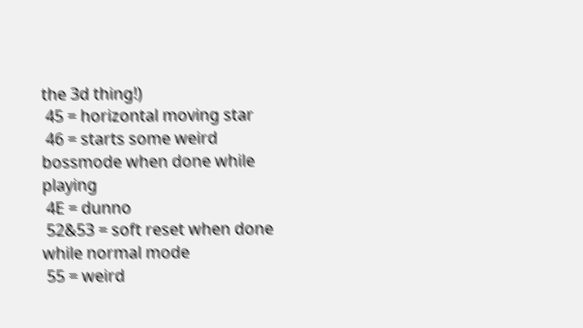the 3d thing!)
 45 = horizontal moving star
 46 = starts some weird bossmode when done while playing
 4E = dunno
 52&53 = soft reset when done while normal mode
 55 = weird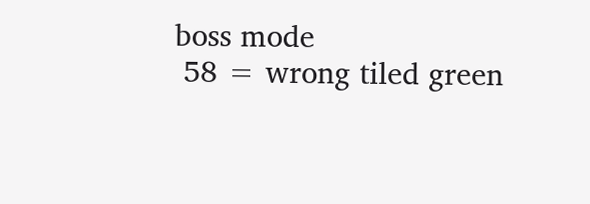boss mode
 58 = wrong tiled green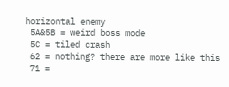horizontal enemy
 5A&5B = weird boss mode
 5C = tiled crash
 62 = nothing? there are more like this
 71 =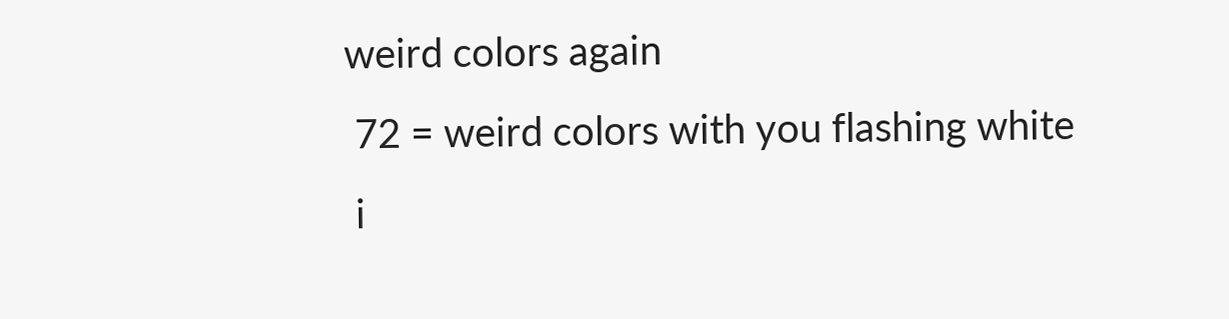weird colors again
 72 = weird colors with you flashing white
 i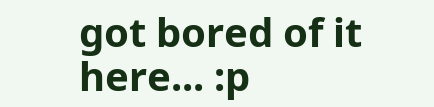got bored of it here... :p